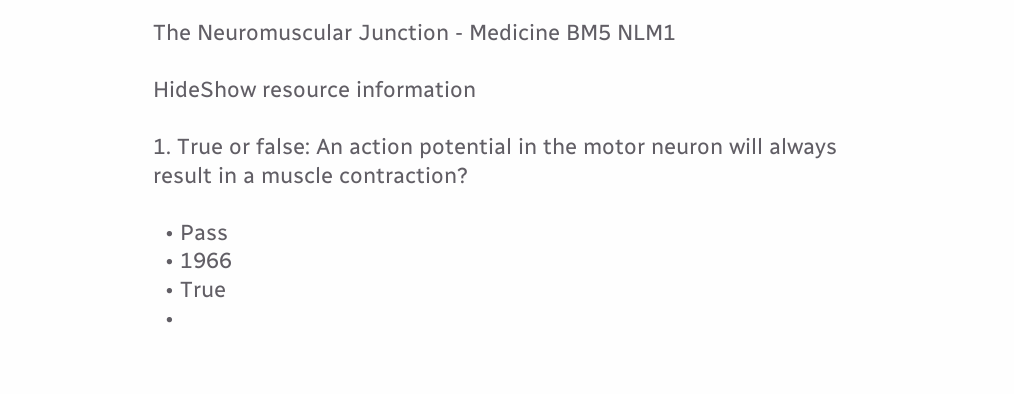The Neuromuscular Junction - Medicine BM5 NLM1

HideShow resource information

1. True or false: An action potential in the motor neuron will always result in a muscle contraction?

  • Pass
  • 1966
  • True
  •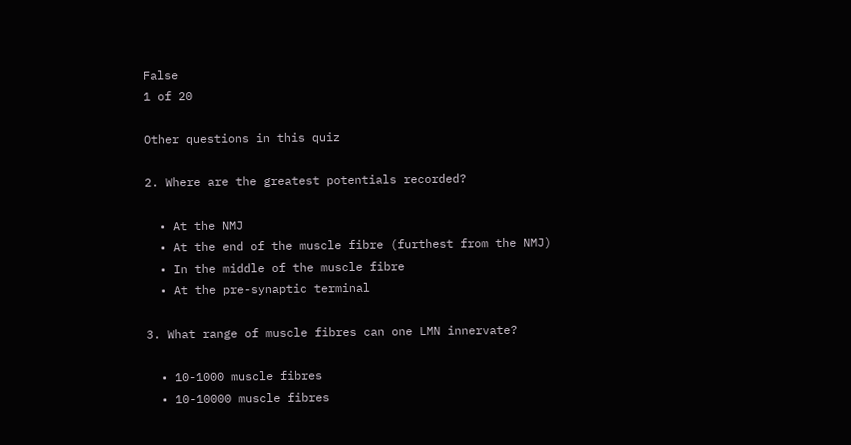False
1 of 20

Other questions in this quiz

2. Where are the greatest potentials recorded?

  • At the NMJ
  • At the end of the muscle fibre (furthest from the NMJ)
  • In the middle of the muscle fibre
  • At the pre-synaptic terminal

3. What range of muscle fibres can one LMN innervate?

  • 10-1000 muscle fibres
  • 10-10000 muscle fibres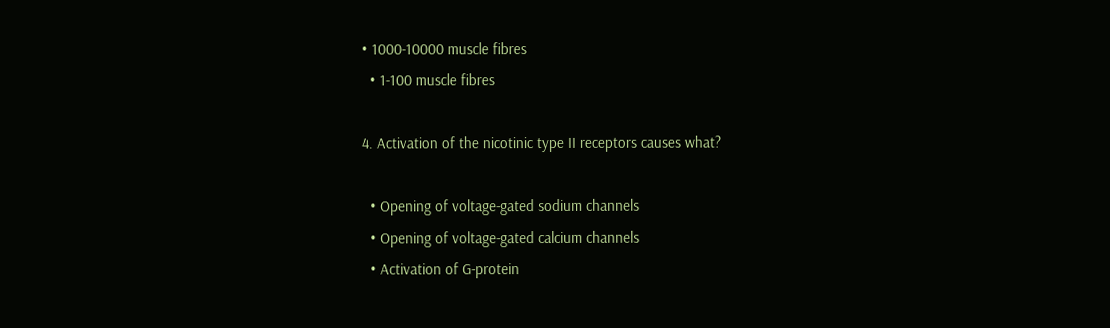• 1000-10000 muscle fibres
  • 1-100 muscle fibres

4. Activation of the nicotinic type II receptors causes what?

  • Opening of voltage-gated sodium channels
  • Opening of voltage-gated calcium channels
  • Activation of G-protein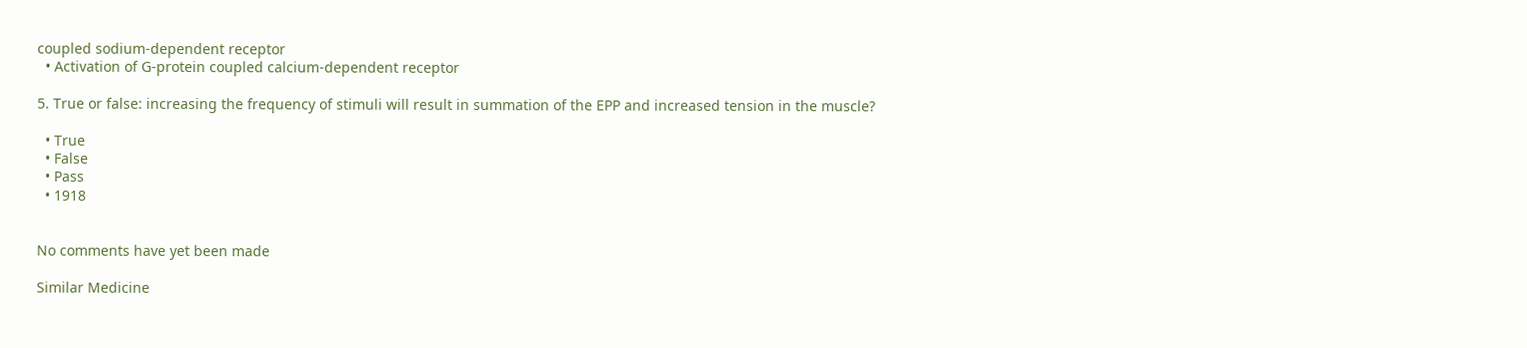coupled sodium-dependent receptor
  • Activation of G-protein coupled calcium-dependent receptor

5. True or false: increasing the frequency of stimuli will result in summation of the EPP and increased tension in the muscle?

  • True
  • False
  • Pass
  • 1918


No comments have yet been made

Similar Medicine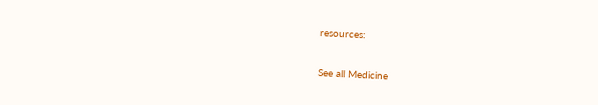resources:

See all Medicine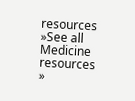resources »See all Medicine resources »